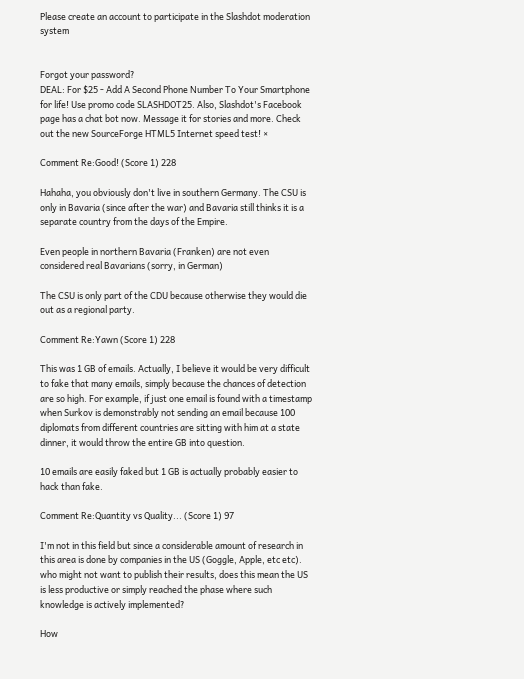Please create an account to participate in the Slashdot moderation system


Forgot your password?
DEAL: For $25 - Add A Second Phone Number To Your Smartphone for life! Use promo code SLASHDOT25. Also, Slashdot's Facebook page has a chat bot now. Message it for stories and more. Check out the new SourceForge HTML5 Internet speed test! ×

Comment Re:Good! (Score 1) 228

Hahaha, you obviously don't live in southern Germany. The CSU is only in Bavaria (since after the war) and Bavaria still thinks it is a separate country from the days of the Empire.

Even people in northern Bavaria (Franken) are not even considered real Bavarians (sorry, in German)

The CSU is only part of the CDU because otherwise they would die out as a regional party.

Comment Re:Yawn (Score 1) 228

This was 1 GB of emails. Actually, I believe it would be very difficult to fake that many emails, simply because the chances of detection are so high. For example, if just one email is found with a timestamp when Surkov is demonstrably not sending an email because 100 diplomats from different countries are sitting with him at a state dinner, it would throw the entire GB into question.

10 emails are easily faked but 1 GB is actually probably easier to hack than fake.

Comment Re:Quantity vs Quality... (Score 1) 97

I'm not in this field but since a considerable amount of research in this area is done by companies in the US (Goggle, Apple, etc etc). who might not want to publish their results, does this mean the US is less productive or simply reached the phase where such knowledge is actively implemented?

How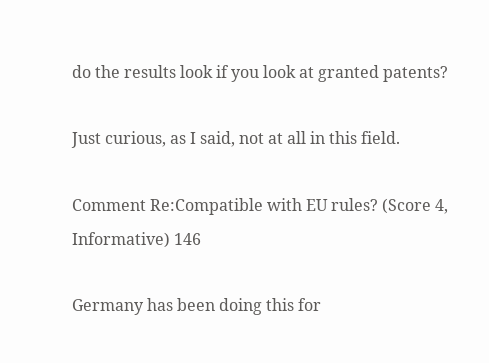do the results look if you look at granted patents?

Just curious, as I said, not at all in this field.

Comment Re:Compatible with EU rules? (Score 4, Informative) 146

Germany has been doing this for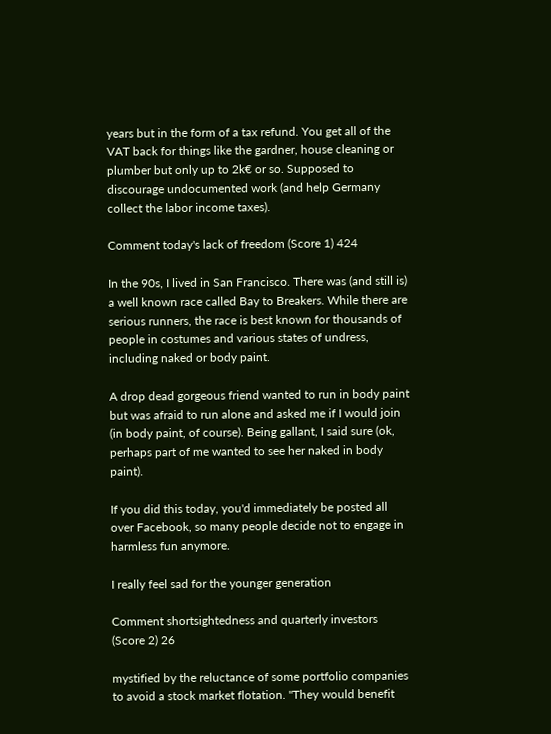years but in the form of a tax refund. You get all of the VAT back for things like the gardner, house cleaning or plumber but only up to 2k€ or so. Supposed to discourage undocumented work (and help Germany collect the labor income taxes).

Comment today's lack of freedom (Score 1) 424

In the 90s, I lived in San Francisco. There was (and still is) a well known race called Bay to Breakers. While there are serious runners, the race is best known for thousands of people in costumes and various states of undress, including naked or body paint.

A drop dead gorgeous friend wanted to run in body paint but was afraid to run alone and asked me if I would join (in body paint, of course). Being gallant, I said sure (ok, perhaps part of me wanted to see her naked in body paint).

If you did this today, you'd immediately be posted all over Facebook, so many people decide not to engage in harmless fun anymore.

I really feel sad for the younger generation

Comment shortsightedness and quarterly investors (Score 2) 26

mystified by the reluctance of some portfolio companies to avoid a stock market flotation. "They would benefit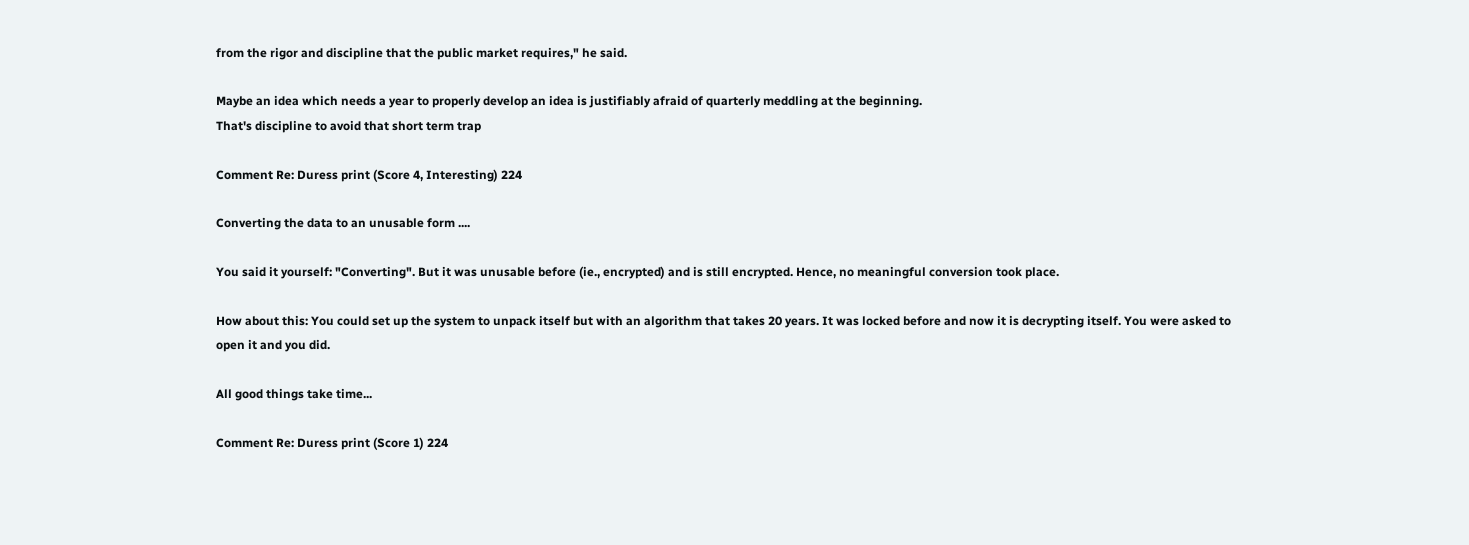from the rigor and discipline that the public market requires," he said.

Maybe an idea which needs a year to properly develop an idea is justifiably afraid of quarterly meddling at the beginning.
That's discipline to avoid that short term trap

Comment Re: Duress print (Score 4, Interesting) 224

Converting the data to an unusable form ....

You said it yourself: "Converting". But it was unusable before (ie., encrypted) and is still encrypted. Hence, no meaningful conversion took place.

How about this: You could set up the system to unpack itself but with an algorithm that takes 20 years. It was locked before and now it is decrypting itself. You were asked to open it and you did.

All good things take time...

Comment Re: Duress print (Score 1) 224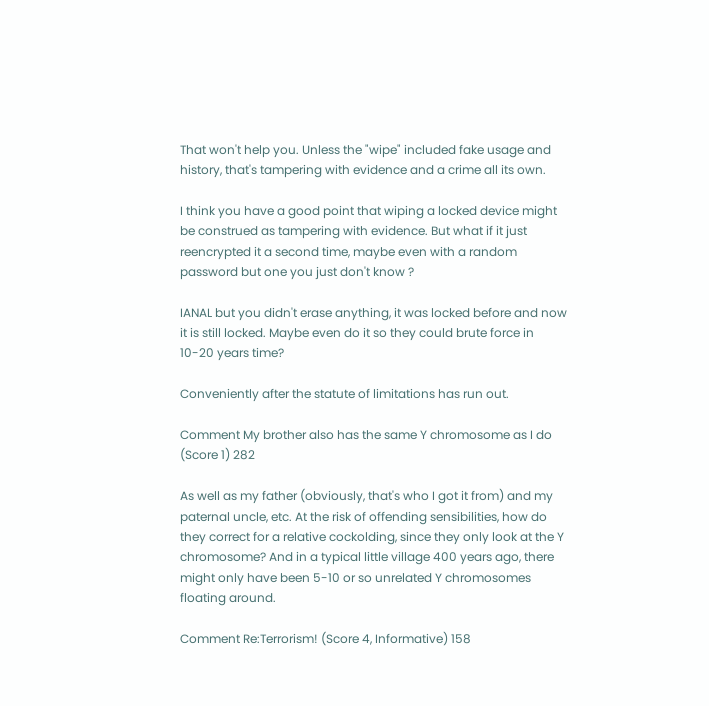That won't help you. Unless the "wipe" included fake usage and history, that's tampering with evidence and a crime all its own.

I think you have a good point that wiping a locked device might be construed as tampering with evidence. But what if it just reencrypted it a second time, maybe even with a random password but one you just don't know ?

IANAL but you didn't erase anything, it was locked before and now it is still locked. Maybe even do it so they could brute force in 10-20 years time?

Conveniently after the statute of limitations has run out.

Comment My brother also has the same Y chromosome as I do (Score 1) 282

As well as my father (obviously, that's who I got it from) and my paternal uncle, etc. At the risk of offending sensibilities, how do they correct for a relative cockolding, since they only look at the Y chromosome? And in a typical little village 400 years ago, there might only have been 5-10 or so unrelated Y chromosomes floating around.

Comment Re:Terrorism! (Score 4, Informative) 158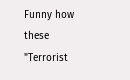Funny how these "Terrorist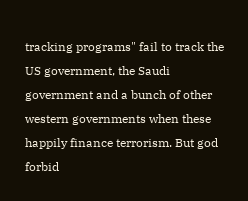tracking programs" fail to track the US government, the Saudi government and a bunch of other western governments when these happily finance terrorism. But god forbid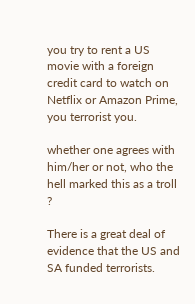you try to rent a US movie with a foreign credit card to watch on Netflix or Amazon Prime, you terrorist you.

whether one agrees with him/her or not, who the hell marked this as a troll ?

There is a great deal of evidence that the US and SA funded terrorists.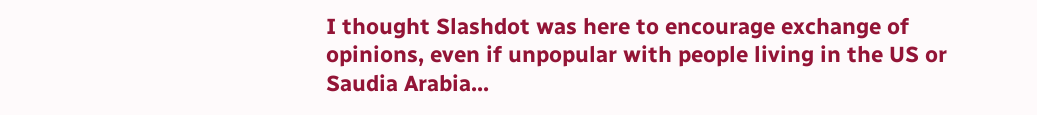I thought Slashdot was here to encourage exchange of opinions, even if unpopular with people living in the US or Saudia Arabia...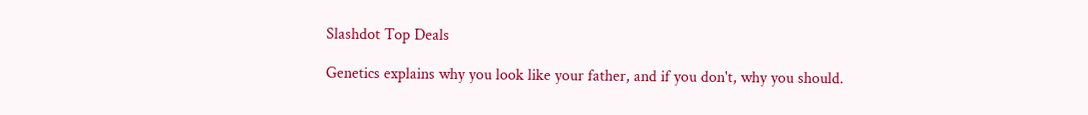Slashdot Top Deals

Genetics explains why you look like your father, and if you don't, why you should.